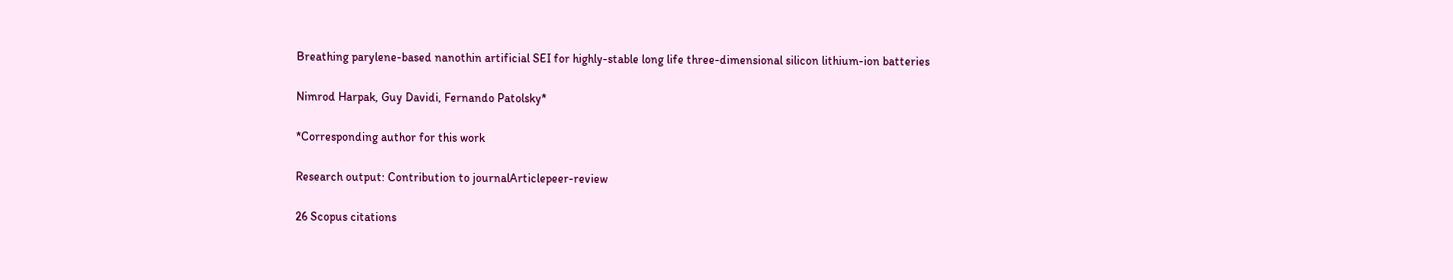Breathing parylene-based nanothin artificial SEI for highly-stable long life three-dimensional silicon lithium-ion batteries

Nimrod Harpak, Guy Davidi, Fernando Patolsky*

*Corresponding author for this work

Research output: Contribution to journalArticlepeer-review

26 Scopus citations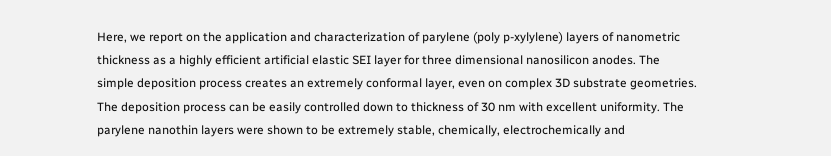Here, we report on the application and characterization of parylene (poly p-xylylene) layers of nanometric thickness as a highly efficient artificial elastic SEI layer for three dimensional nanosilicon anodes. The simple deposition process creates an extremely conformal layer, even on complex 3D substrate geometries. The deposition process can be easily controlled down to thickness of 30 nm with excellent uniformity. The parylene nanothin layers were shown to be extremely stable, chemically, electrochemically and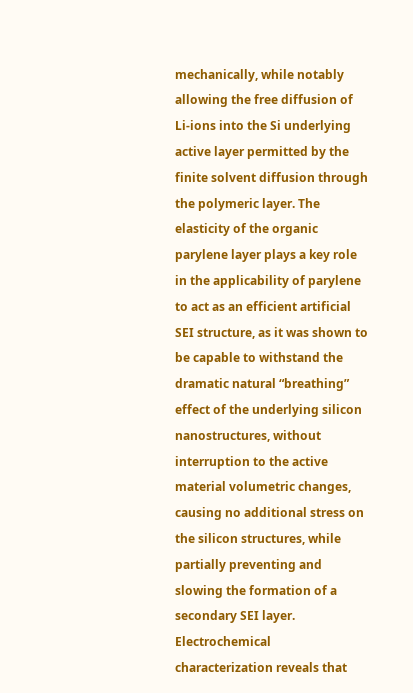mechanically, while notably allowing the free diffusion of Li-ions into the Si underlying active layer permitted by the finite solvent diffusion through the polymeric layer. The elasticity of the organic parylene layer plays a key role in the applicability of parylene to act as an efficient artificial SEI structure, as it was shown to be capable to withstand the dramatic natural “breathing” effect of the underlying silicon nanostructures, without interruption to the active material volumetric changes, causing no additional stress on the silicon structures, while partially preventing and slowing the formation of a secondary SEI layer. Electrochemical characterization reveals that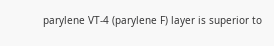parylene VT-4 (parylene F) layer is superior to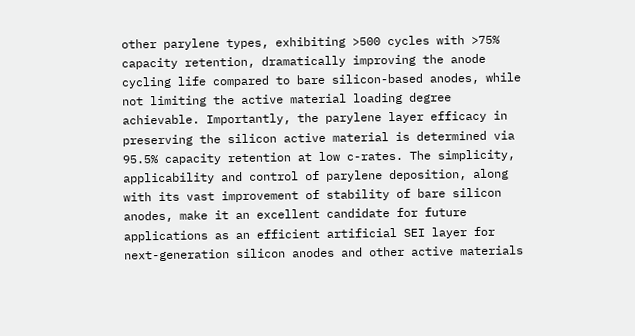other parylene types, exhibiting >500 cycles with >75% capacity retention, dramatically improving the anode cycling life compared to bare silicon-based anodes, while not limiting the active material loading degree achievable. Importantly, the parylene layer efficacy in preserving the silicon active material is determined via 95.5% capacity retention at low c-rates. The simplicity, applicability and control of parylene deposition, along with its vast improvement of stability of bare silicon anodes, make it an excellent candidate for future applications as an efficient artificial SEI layer for next-generation silicon anodes and other active materials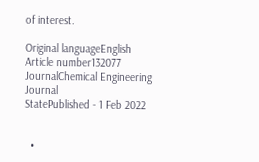of interest.

Original languageEnglish
Article number132077
JournalChemical Engineering Journal
StatePublished - 1 Feb 2022


  •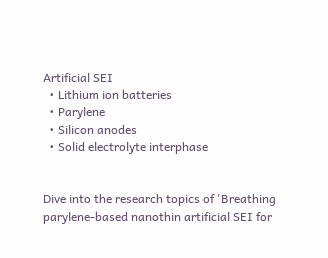Artificial SEI
  • Lithium ion batteries
  • Parylene
  • Silicon anodes
  • Solid electrolyte interphase


Dive into the research topics of 'Breathing parylene-based nanothin artificial SEI for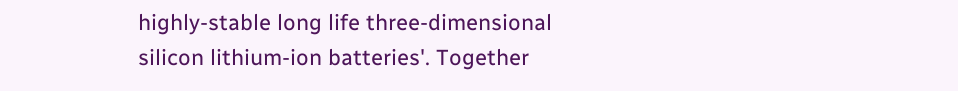highly-stable long life three-dimensional silicon lithium-ion batteries'. Together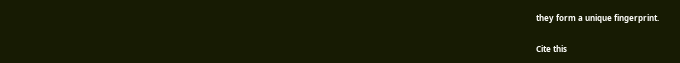they form a unique fingerprint.

Cite this